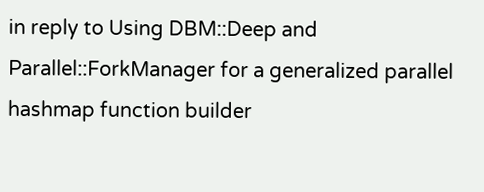in reply to Using DBM::Deep and Parallel::ForkManager for a generalized parallel hashmap function builder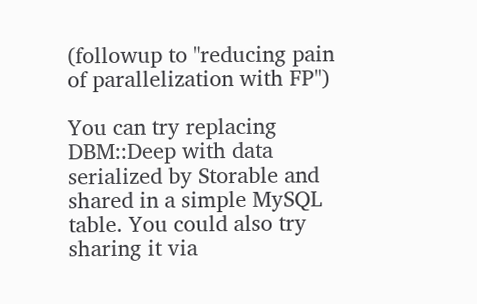(followup to "reducing pain of parallelization with FP")

You can try replacing DBM::Deep with data serialized by Storable and shared in a simple MySQL table. You could also try sharing it via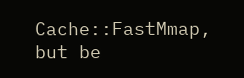Cache::FastMmap, but be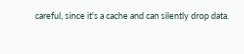careful, since it's a cache and can silently drop data.